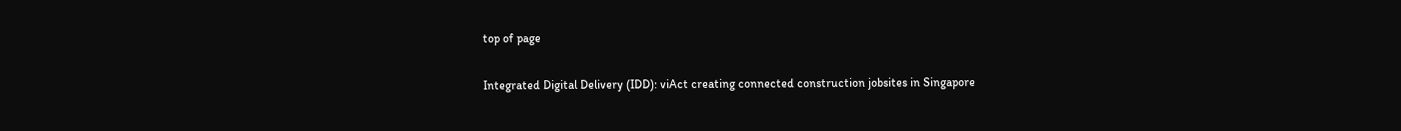top of page

Integrated Digital Delivery (IDD): viAct creating connected construction jobsites in Singapore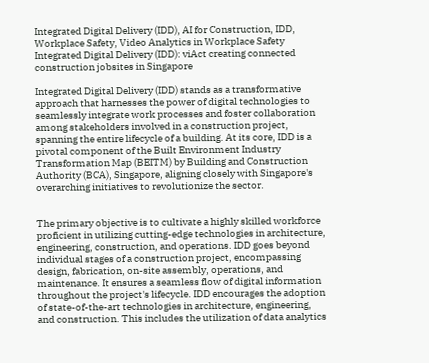Integrated Digital Delivery (IDD), AI for Construction, IDD, Workplace Safety, Video Analytics in Workplace Safety
Integrated Digital Delivery (IDD): viAct creating connected construction jobsites in Singapore

Integrated Digital Delivery (IDD) stands as a transformative approach that harnesses the power of digital technologies to seamlessly integrate work processes and foster collaboration among stakeholders involved in a construction project, spanning the entire lifecycle of a building. At its core, IDD is a pivotal component of the Built Environment Industry Transformation Map (BEITM) by Building and Construction Authority (BCA), Singapore, aligning closely with Singapore's overarching initiatives to revolutionize the sector.


The primary objective is to cultivate a highly skilled workforce proficient in utilizing cutting-edge technologies in architecture, engineering, construction, and operations. IDD goes beyond individual stages of a construction project, encompassing design, fabrication, on-site assembly, operations, and maintenance. It ensures a seamless flow of digital information throughout the project's lifecycle. IDD encourages the adoption of state-of-the-art technologies in architecture, engineering, and construction. This includes the utilization of data analytics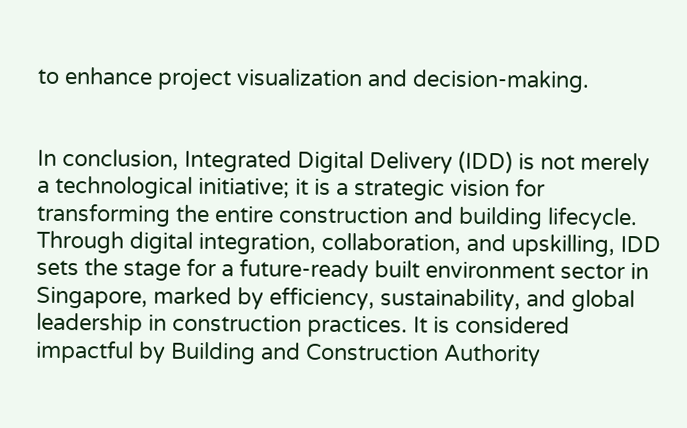to enhance project visualization and decision-making.


In conclusion, Integrated Digital Delivery (IDD) is not merely a technological initiative; it is a strategic vision for transforming the entire construction and building lifecycle. Through digital integration, collaboration, and upskilling, IDD sets the stage for a future-ready built environment sector in Singapore, marked by efficiency, sustainability, and global leadership in construction practices. It is considered impactful by Building and Construction Authority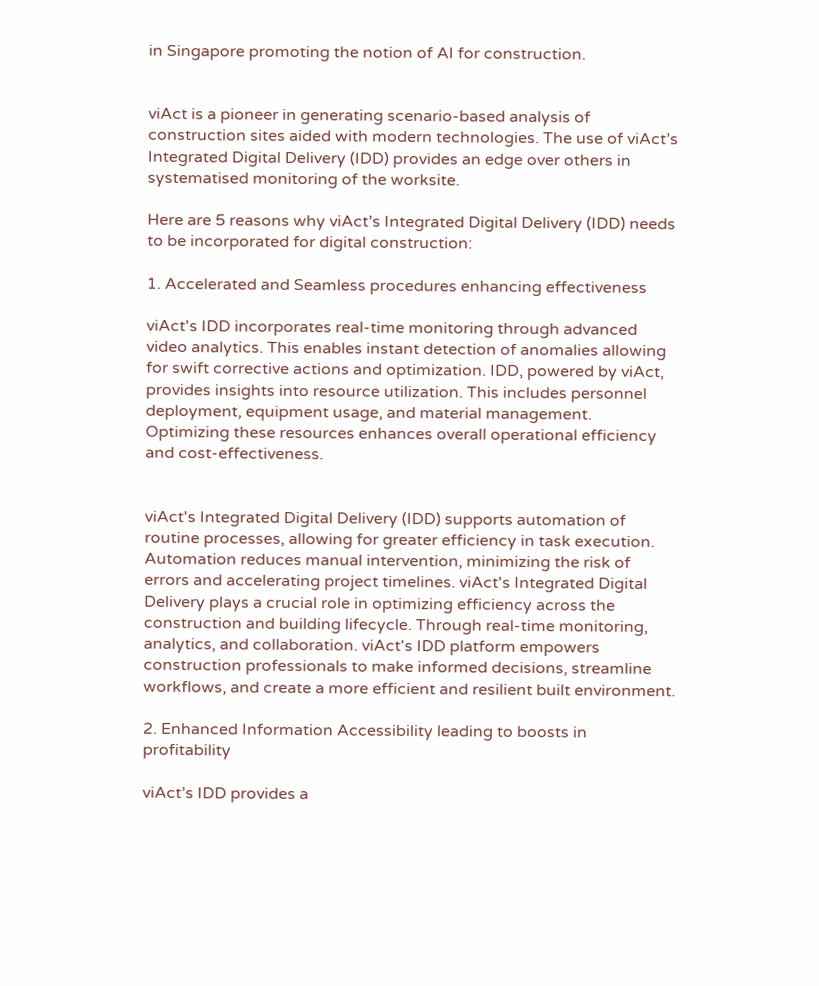in Singapore promoting the notion of AI for construction.


viAct is a pioneer in generating scenario-based analysis of construction sites aided with modern technologies. The use of viAct’s Integrated Digital Delivery (IDD) provides an edge over others in systematised monitoring of the worksite.

Here are 5 reasons why viAct’s Integrated Digital Delivery (IDD) needs to be incorporated for digital construction:

1. Accelerated and Seamless procedures enhancing effectiveness

viAct's IDD incorporates real-time monitoring through advanced video analytics. This enables instant detection of anomalies allowing for swift corrective actions and optimization. IDD, powered by viAct, provides insights into resource utilization. This includes personnel deployment, equipment usage, and material management. Optimizing these resources enhances overall operational efficiency and cost-effectiveness.


viAct's Integrated Digital Delivery (IDD) supports automation of routine processes, allowing for greater efficiency in task execution. Automation reduces manual intervention, minimizing the risk of errors and accelerating project timelines. viAct's Integrated Digital Delivery plays a crucial role in optimizing efficiency across the construction and building lifecycle. Through real-time monitoring, analytics, and collaboration. viAct's IDD platform empowers construction professionals to make informed decisions, streamline workflows, and create a more efficient and resilient built environment.

2. Enhanced Information Accessibility leading to boosts in profitability

viAct’s IDD provides a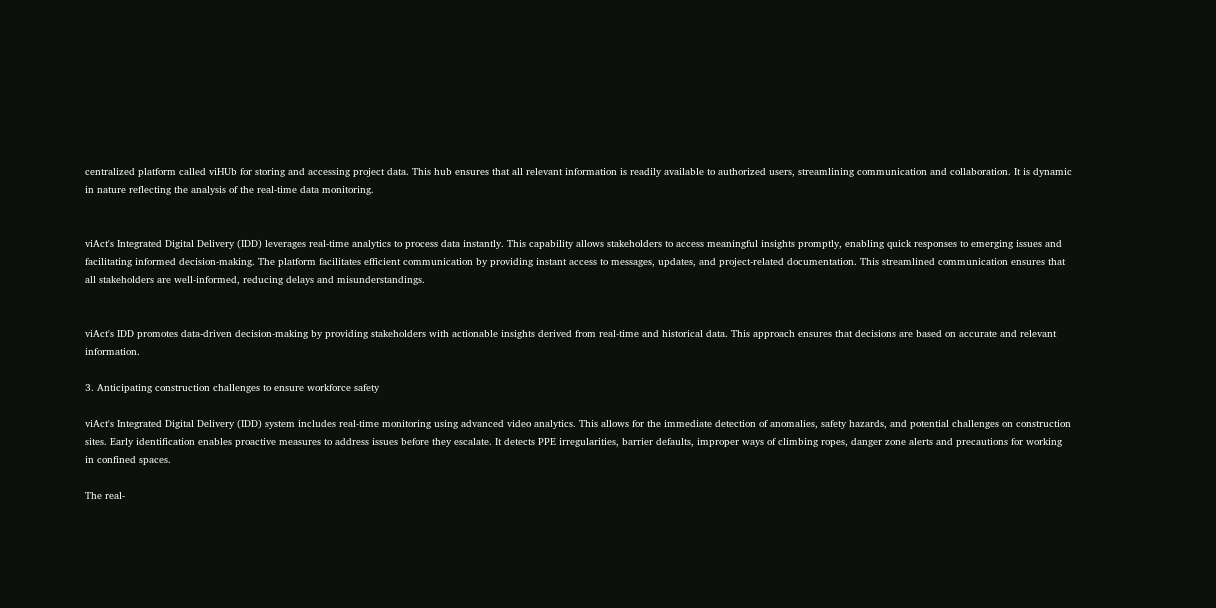centralized platform called viHUb for storing and accessing project data. This hub ensures that all relevant information is readily available to authorized users, streamlining communication and collaboration. It is dynamic in nature reflecting the analysis of the real-time data monitoring.


viAct's Integrated Digital Delivery (IDD) leverages real-time analytics to process data instantly. This capability allows stakeholders to access meaningful insights promptly, enabling quick responses to emerging issues and facilitating informed decision-making. The platform facilitates efficient communication by providing instant access to messages, updates, and project-related documentation. This streamlined communication ensures that all stakeholders are well-informed, reducing delays and misunderstandings.


viAct's IDD promotes data-driven decision-making by providing stakeholders with actionable insights derived from real-time and historical data. This approach ensures that decisions are based on accurate and relevant information.

3. Anticipating construction challenges to ensure workforce safety

viAct's Integrated Digital Delivery (IDD) system includes real-time monitoring using advanced video analytics. This allows for the immediate detection of anomalies, safety hazards, and potential challenges on construction sites. Early identification enables proactive measures to address issues before they escalate. It detects PPE irregularities, barrier defaults, improper ways of climbing ropes, danger zone alerts and precautions for working in confined spaces.

The real-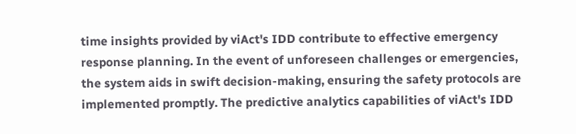time insights provided by viAct's IDD contribute to effective emergency response planning. In the event of unforeseen challenges or emergencies, the system aids in swift decision-making, ensuring the safety protocols are implemented promptly. The predictive analytics capabilities of viAct's IDD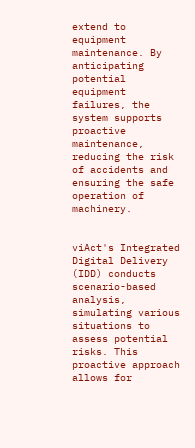extend to equipment maintenance. By anticipating potential equipment failures, the system supports proactive maintenance, reducing the risk of accidents and ensuring the safe operation of machinery.


viAct's Integrated Digital Delivery (IDD) conducts scenario-based analysis, simulating various situations to assess potential risks. This proactive approach allows for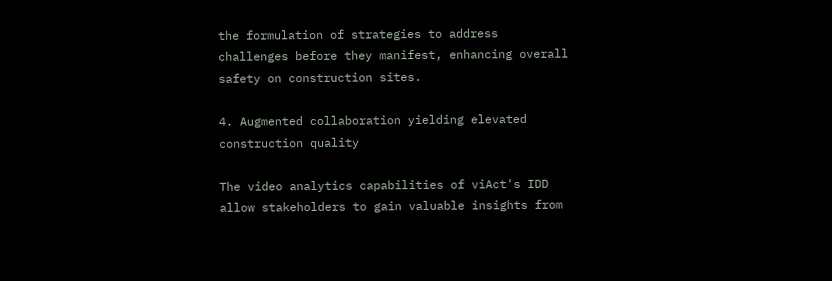the formulation of strategies to address challenges before they manifest, enhancing overall safety on construction sites.

4. Augmented collaboration yielding elevated construction quality

The video analytics capabilities of viAct's IDD allow stakeholders to gain valuable insights from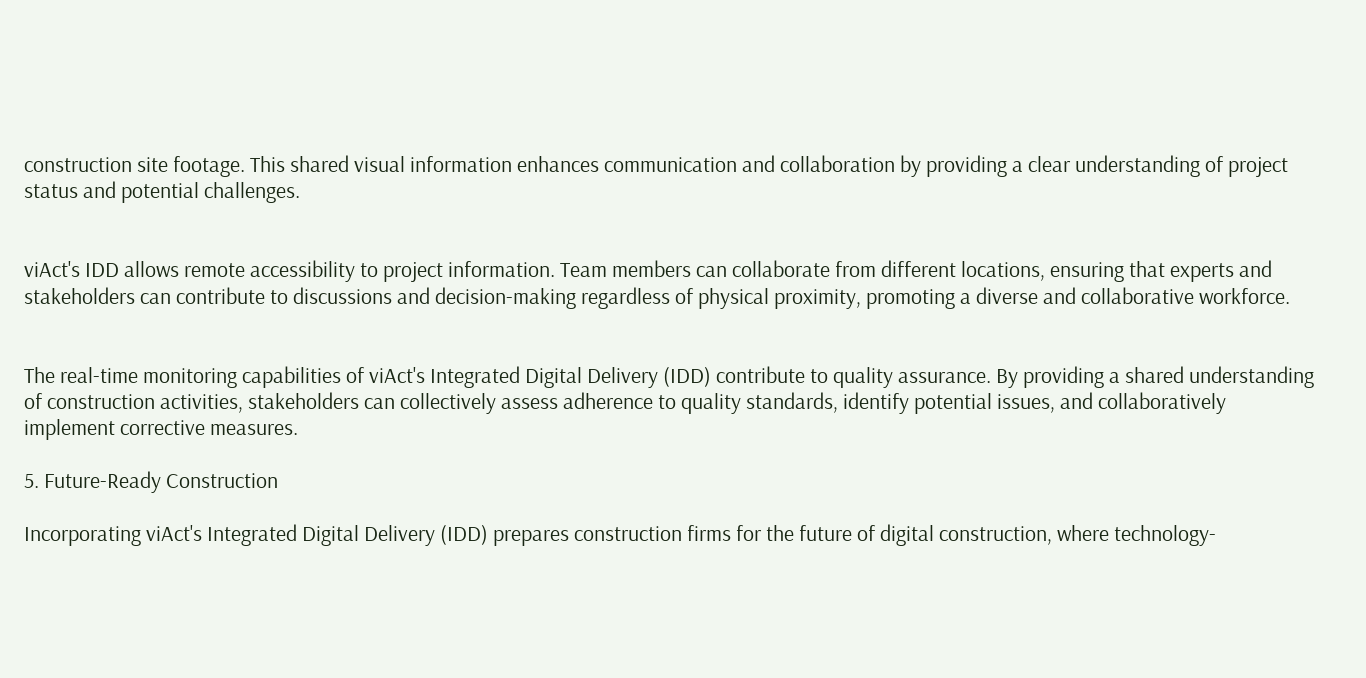construction site footage. This shared visual information enhances communication and collaboration by providing a clear understanding of project status and potential challenges.


viAct's IDD allows remote accessibility to project information. Team members can collaborate from different locations, ensuring that experts and stakeholders can contribute to discussions and decision-making regardless of physical proximity, promoting a diverse and collaborative workforce.


The real-time monitoring capabilities of viAct's Integrated Digital Delivery (IDD) contribute to quality assurance. By providing a shared understanding of construction activities, stakeholders can collectively assess adherence to quality standards, identify potential issues, and collaboratively implement corrective measures.

5. Future-Ready Construction

Incorporating viAct's Integrated Digital Delivery (IDD) prepares construction firms for the future of digital construction, where technology-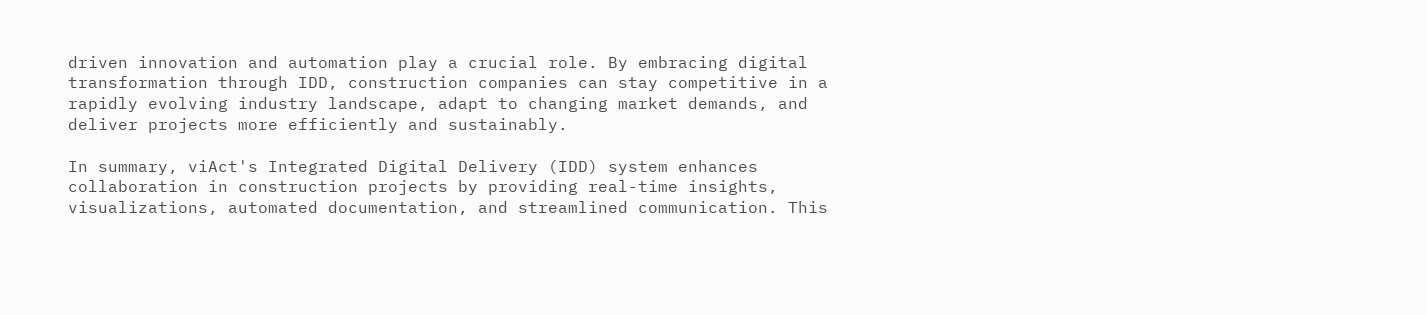driven innovation and automation play a crucial role. By embracing digital transformation through IDD, construction companies can stay competitive in a rapidly evolving industry landscape, adapt to changing market demands, and deliver projects more efficiently and sustainably.

In summary, viAct's Integrated Digital Delivery (IDD) system enhances collaboration in construction projects by providing real-time insights, visualizations, automated documentation, and streamlined communication. This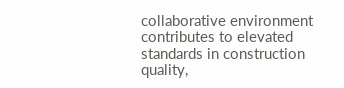collaborative environment contributes to elevated standards in construction quality,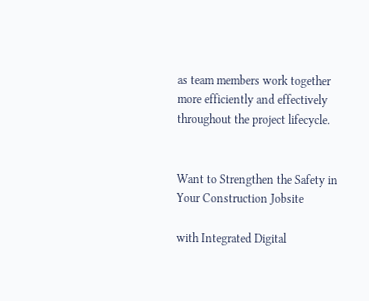as team members work together more efficiently and effectively throughout the project lifecycle.


Want to Strengthen the Safety in Your Construction Jobsite

with Integrated Digital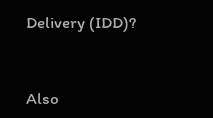Delivery (IDD)?


Also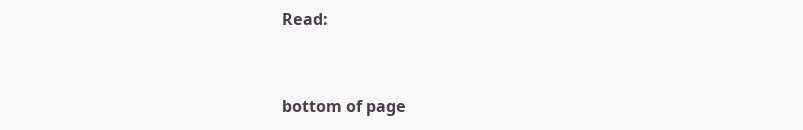Read:


bottom of page